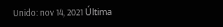Unido: nov 14, 2021 Última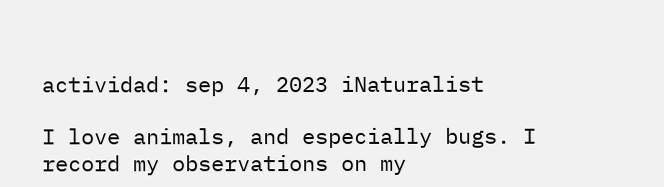actividad: sep 4, 2023 iNaturalist

I love animals, and especially bugs. I record my observations on my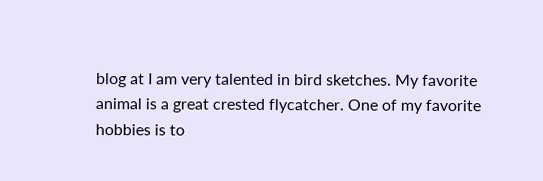blog at I am very talented in bird sketches. My favorite animal is a great crested flycatcher. One of my favorite hobbies is to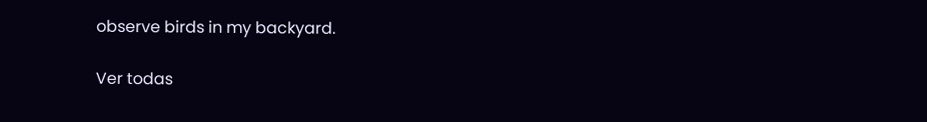observe birds in my backyard.

Ver todas